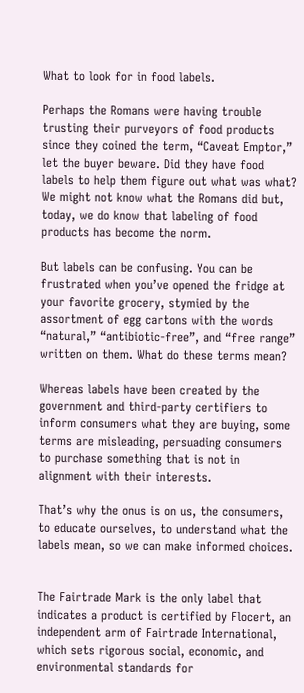What to look for in food labels.

Perhaps the Romans were having trouble trusting their purveyors of food products since they coined the term, “Caveat Emptor,” let the buyer beware. Did they have food labels to help them figure out what was what? We might not know what the Romans did but, today, we do know that labeling of food products has become the norm.

But labels can be confusing. You can be frustrated when you’ve opened the fridge at your favorite grocery, stymied by the assortment of egg cartons with the words “natural,” “antibiotic-free”, and “free range” written on them. What do these terms mean?

Whereas labels have been created by the government and third-party certifiers to inform consumers what they are buying, some terms are misleading, persuading consumers to purchase something that is not in alignment with their interests.

That’s why the onus is on us, the consumers, to educate ourselves, to understand what the labels mean, so we can make informed choices.


The Fairtrade Mark is the only label that indicates a product is certified by Flocert, an independent arm of Fairtrade International, which sets rigorous social, economic, and environmental standards for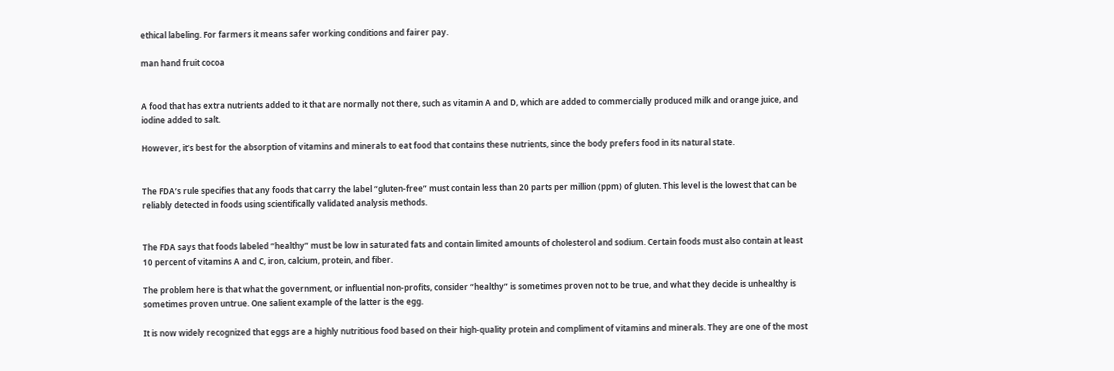ethical labeling. For farmers it means safer working conditions and fairer pay.

man hand fruit cocoa


A food that has extra nutrients added to it that are normally not there, such as vitamin A and D, which are added to commercially produced milk and orange juice, and iodine added to salt.

However, it’s best for the absorption of vitamins and minerals to eat food that contains these nutrients, since the body prefers food in its natural state.


The FDA’s rule specifies that any foods that carry the label “gluten-free” must contain less than 20 parts per million (ppm) of gluten. This level is the lowest that can be reliably detected in foods using scientifically validated analysis methods.


The FDA says that foods labeled “healthy” must be low in saturated fats and contain limited amounts of cholesterol and sodium. Certain foods must also contain at least 10 percent of vitamins A and C, iron, calcium, protein, and fiber.

The problem here is that what the government, or influential non-profits, consider “healthy” is sometimes proven not to be true, and what they decide is unhealthy is sometimes proven untrue. One salient example of the latter is the egg.

It is now widely recognized that eggs are a highly nutritious food based on their high-quality protein and compliment of vitamins and minerals. They are one of the most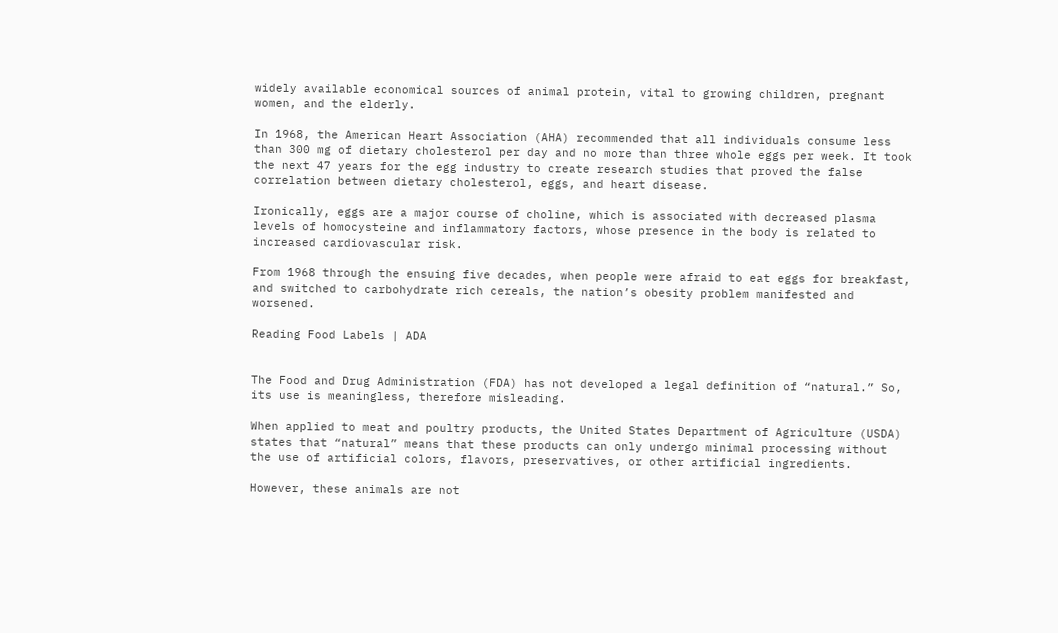widely available economical sources of animal protein, vital to growing children, pregnant women, and the elderly.

In 1968, the American Heart Association (AHA) recommended that all individuals consume less than 300 mg of dietary cholesterol per day and no more than three whole eggs per week. It took the next 47 years for the egg industry to create research studies that proved the false correlation between dietary cholesterol, eggs, and heart disease.

Ironically, eggs are a major course of choline, which is associated with decreased plasma levels of homocysteine and inflammatory factors, whose presence in the body is related to increased cardiovascular risk.

From 1968 through the ensuing five decades, when people were afraid to eat eggs for breakfast, and switched to carbohydrate rich cereals, the nation’s obesity problem manifested and worsened.

Reading Food Labels | ADA


The Food and Drug Administration (FDA) has not developed a legal definition of “natural.” So, its use is meaningless, therefore misleading.

When applied to meat and poultry products, the United States Department of Agriculture (USDA) states that “natural” means that these products can only undergo minimal processing without the use of artificial colors, flavors, preservatives, or other artificial ingredients.

However, these animals are not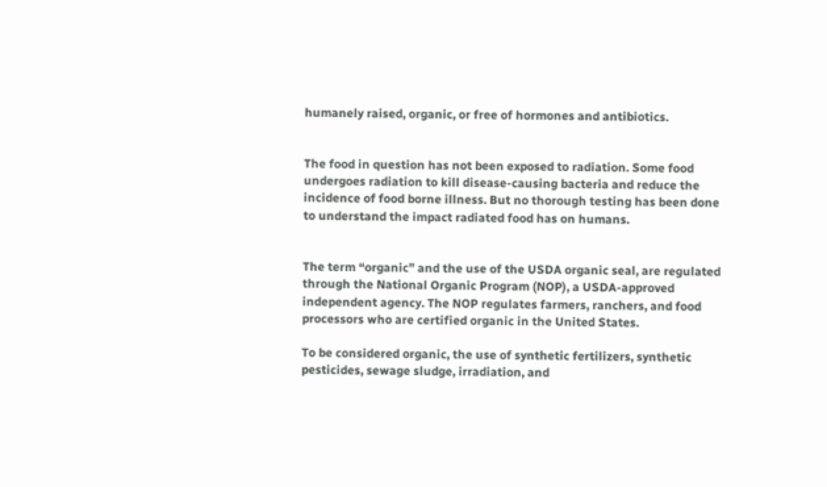humanely raised, organic, or free of hormones and antibiotics.


The food in question has not been exposed to radiation. Some food undergoes radiation to kill disease-causing bacteria and reduce the incidence of food borne illness. But no thorough testing has been done to understand the impact radiated food has on humans.


The term “organic” and the use of the USDA organic seal, are regulated through the National Organic Program (NOP), a USDA-approved independent agency. The NOP regulates farmers, ranchers, and food processors who are certified organic in the United States.

To be considered organic, the use of synthetic fertilizers, synthetic pesticides, sewage sludge, irradiation, and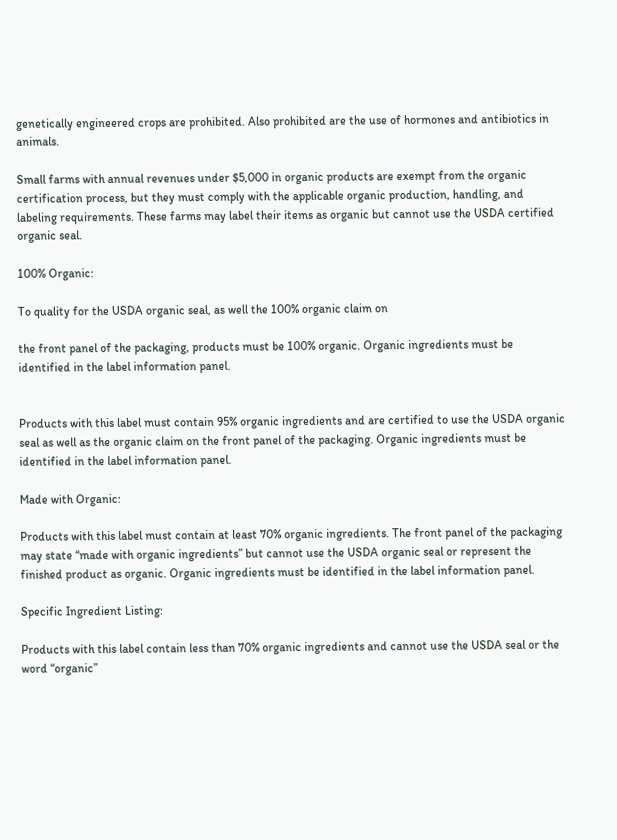genetically engineered crops are prohibited. Also prohibited are the use of hormones and antibiotics in animals.

Small farms with annual revenues under $5,000 in organic products are exempt from the organic certification process, but they must comply with the applicable organic production, handling, and labeling requirements. These farms may label their items as organic but cannot use the USDA certified organic seal.

100% Organic:

To quality for the USDA organic seal, as well the 100% organic claim on

the front panel of the packaging, products must be 100% organic. Organic ingredients must be identified in the label information panel.


Products with this label must contain 95% organic ingredients and are certified to use the USDA organic seal as well as the organic claim on the front panel of the packaging. Organic ingredients must be identified in the label information panel.

Made with Organic:

Products with this label must contain at least 70% organic ingredients. The front panel of the packaging may state “made with organic ingredients” but cannot use the USDA organic seal or represent the finished product as organic. Organic ingredients must be identified in the label information panel.

Specific Ingredient Listing:

Products with this label contain less than 70% organic ingredients and cannot use the USDA seal or the word “organic”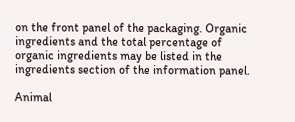on the front panel of the packaging. Organic ingredients and the total percentage of organic ingredients may be listed in the ingredients section of the information panel.

Animal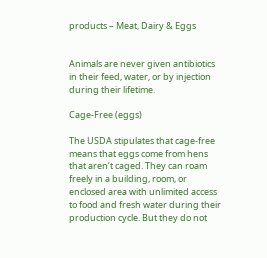products – Meat, Dairy & Eggs


Animals are never given antibiotics in their feed, water, or by injection during their lifetime.

Cage-Free (eggs)

The USDA stipulates that cage-free means that eggs come from hens that aren’t caged. They can roam freely in a building, room, or enclosed area with unlimited access to food and fresh water during their production cycle. But they do not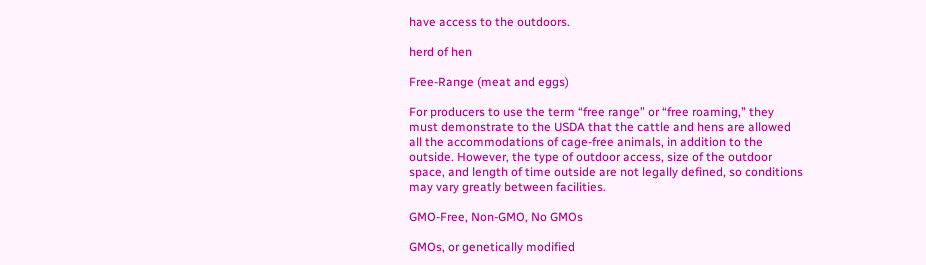have access to the outdoors.

herd of hen

Free-Range (meat and eggs)

For producers to use the term “free range” or “free roaming,” they must demonstrate to the USDA that the cattle and hens are allowed all the accommodations of cage-free animals, in addition to the outside. However, the type of outdoor access, size of the outdoor space, and length of time outside are not legally defined, so conditions may vary greatly between facilities.

GMO-Free, Non-GMO, No GMOs

GMOs, or genetically modified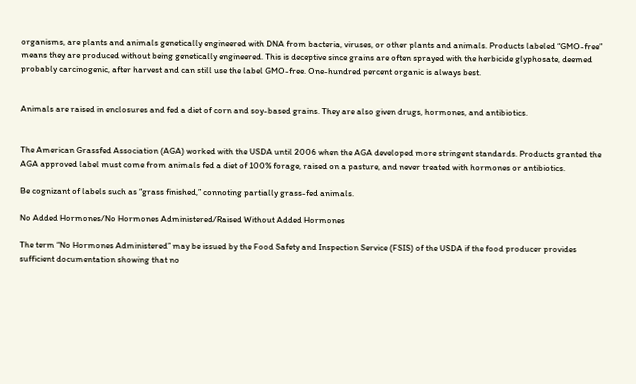organisms, are plants and animals genetically engineered with DNA from bacteria, viruses, or other plants and animals. Products labeled “GMO-free” means they are produced without being genetically engineered. This is deceptive since grains are often sprayed with the herbicide glyphosate, deemed probably carcinogenic, after harvest and can still use the label GMO-free. One-hundred percent organic is always best.


Animals are raised in enclosures and fed a diet of corn and soy-based grains. They are also given drugs, hormones, and antibiotics.


The American Grassfed Association (AGA) worked with the USDA until 2006 when the AGA developed more stringent standards. Products granted the AGA approved label must come from animals fed a diet of 100% forage, raised on a pasture, and never treated with hormones or antibiotics.

Be cognizant of labels such as “grass finished,” connoting partially grass-fed animals.

No Added Hormones/No Hormones Administered/Raised Without Added Hormones

The term “No Hormones Administered” may be issued by the Food Safety and Inspection Service (FSIS) of the USDA if the food producer provides sufficient documentation showing that no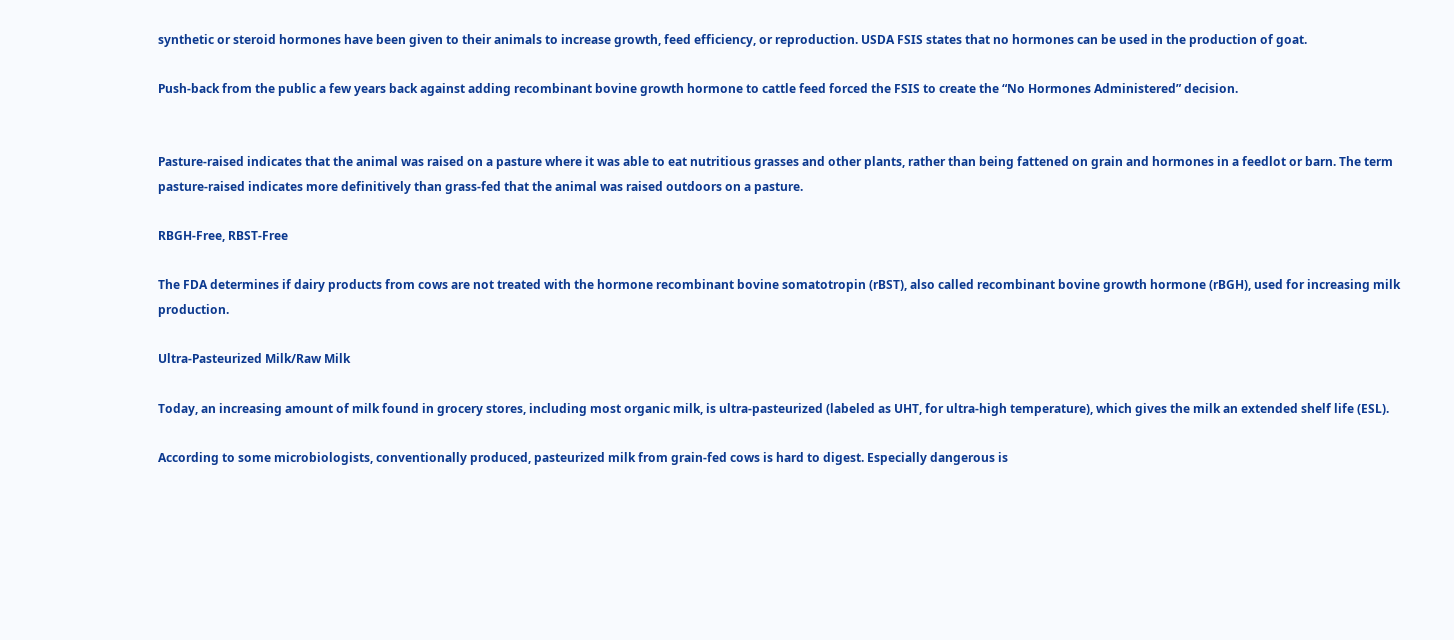synthetic or steroid hormones have been given to their animals to increase growth, feed efficiency, or reproduction. USDA FSIS states that no hormones can be used in the production of goat.

Push-back from the public a few years back against adding recombinant bovine growth hormone to cattle feed forced the FSIS to create the “No Hormones Administered” decision.


Pasture-raised indicates that the animal was raised on a pasture where it was able to eat nutritious grasses and other plants, rather than being fattened on grain and hormones in a feedlot or barn. The term pasture-raised indicates more definitively than grass-fed that the animal was raised outdoors on a pasture.

RBGH-Free, RBST-Free

The FDA determines if dairy products from cows are not treated with the hormone recombinant bovine somatotropin (rBST), also called recombinant bovine growth hormone (rBGH), used for increasing milk production.

Ultra-Pasteurized Milk/Raw Milk

Today, an increasing amount of milk found in grocery stores, including most organic milk, is ultra-pasteurized (labeled as UHT, for ultra-high temperature), which gives the milk an extended shelf life (ESL).

According to some microbiologists, conventionally produced, pasteurized milk from grain-fed cows is hard to digest. Especially dangerous is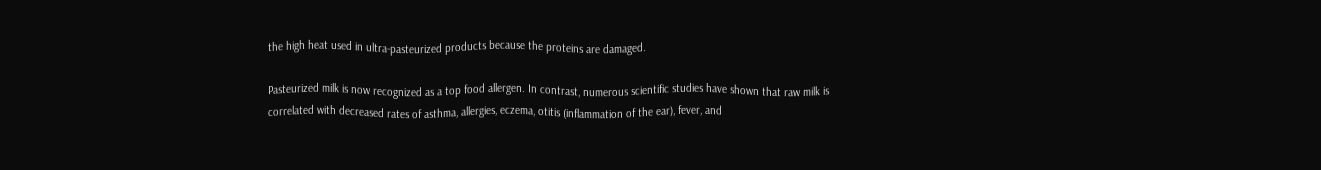the high heat used in ultra-pasteurized products because the proteins are damaged.

Pasteurized milk is now recognized as a top food allergen. In contrast, numerous scientific studies have shown that raw milk is correlated with decreased rates of asthma, allergies, eczema, otitis (inflammation of the ear), fever, and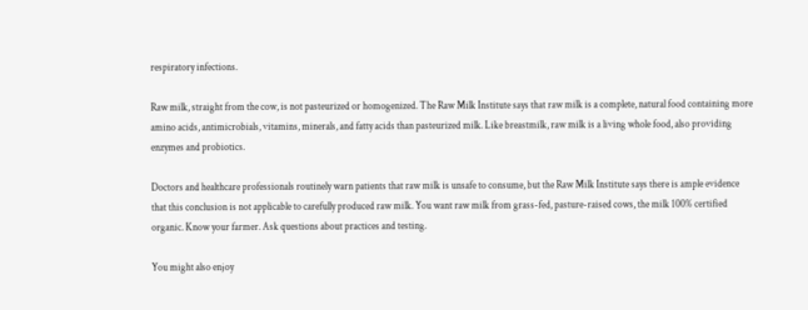respiratory infections.

Raw milk, straight from the cow, is not pasteurized or homogenized. The Raw Milk Institute says that raw milk is a complete, natural food containing more amino acids, antimicrobials, vitamins, minerals, and fatty acids than pasteurized milk. Like breastmilk, raw milk is a living whole food, also providing enzymes and probiotics.

Doctors and healthcare professionals routinely warn patients that raw milk is unsafe to consume, but the Raw Milk Institute says there is ample evidence that this conclusion is not applicable to carefully produced raw milk. You want raw milk from grass-fed, pasture-raised cows, the milk 100% certified organic. Know your farmer. Ask questions about practices and testing.

You might also enjoy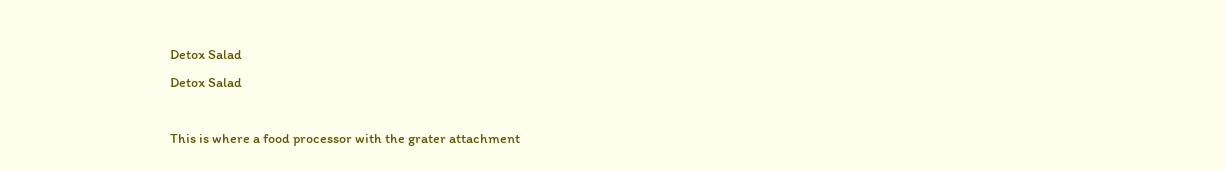Detox Salad
Detox Salad

This is where a food processor with the grater attachment